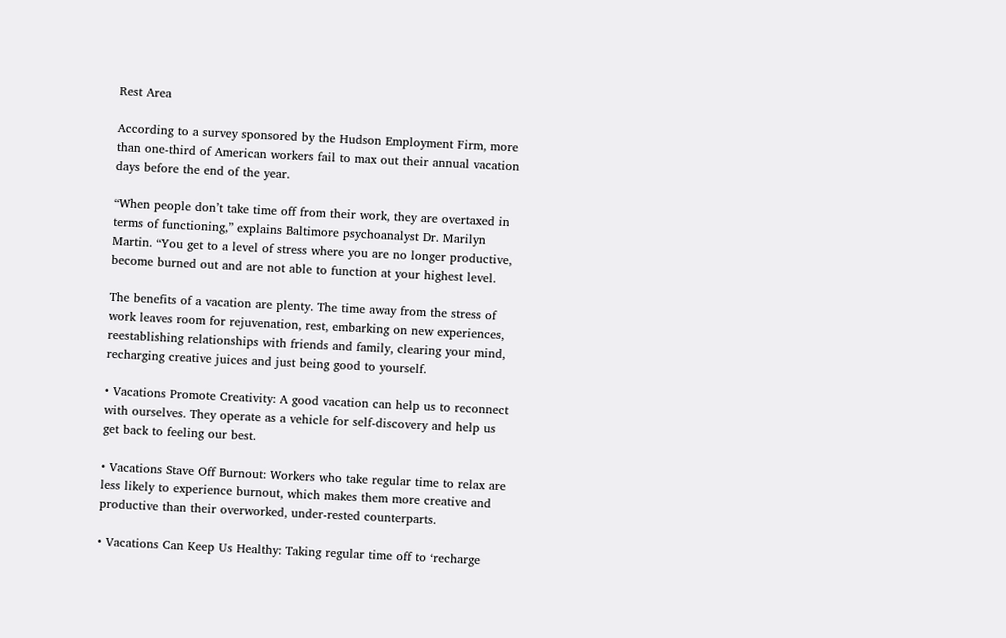Rest Area

According to a survey sponsored by the Hudson Employment Firm, more than one-third of American workers fail to max out their annual vacation days before the end of the year.

“When people don’t take time off from their work, they are overtaxed in terms of functioning,” explains Baltimore psychoanalyst Dr. Marilyn Martin. “You get to a level of stress where you are no longer productive, become burned out and are not able to function at your highest level.

The benefits of a vacation are plenty. The time away from the stress of work leaves room for rejuvenation, rest, embarking on new experiences, reestablishing relationships with friends and family, clearing your mind, recharging creative juices and just being good to yourself.

• Vacations Promote Creativity: A good vacation can help us to reconnect with ourselves. They operate as a vehicle for self-discovery and help us get back to feeling our best.

• Vacations Stave Off Burnout: Workers who take regular time to relax are less likely to experience burnout, which makes them more creative and productive than their overworked, under-rested counterparts.

• Vacations Can Keep Us Healthy: Taking regular time off to ‘recharge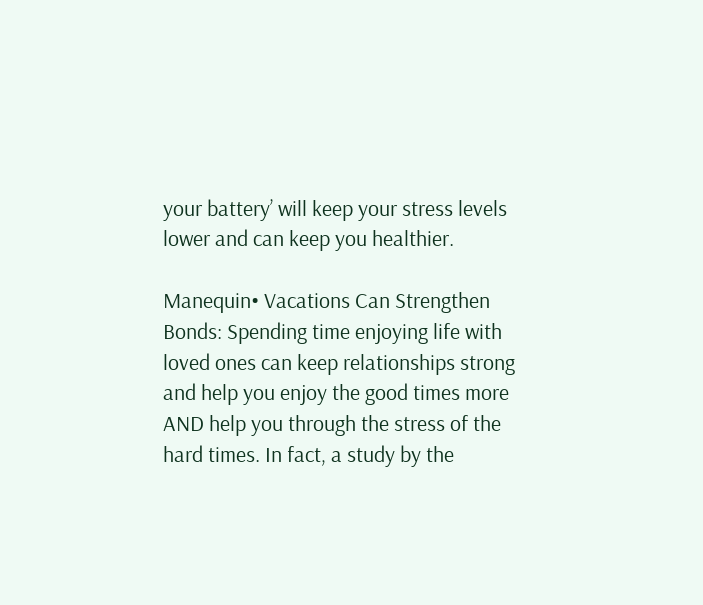your battery’ will keep your stress levels lower and can keep you healthier.

Manequin• Vacations Can Strengthen Bonds: Spending time enjoying life with loved ones can keep relationships strong and help you enjoy the good times more AND help you through the stress of the hard times. In fact, a study by the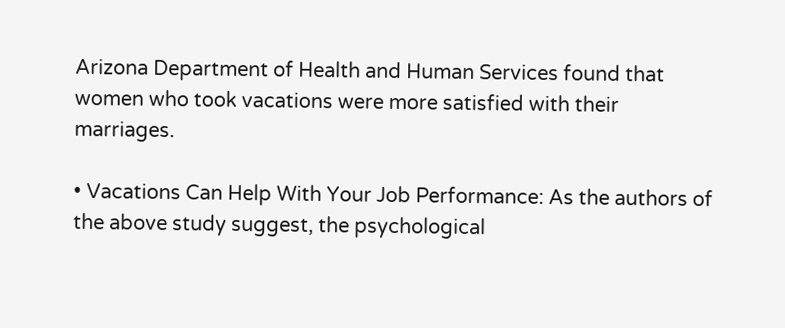Arizona Department of Health and Human Services found that women who took vacations were more satisfied with their marriages.

• Vacations Can Help With Your Job Performance: As the authors of the above study suggest, the psychological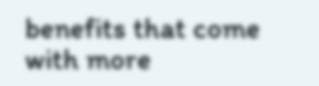benefits that come with more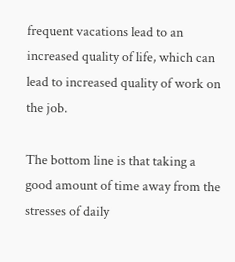frequent vacations lead to an increased quality of life, which can lead to increased quality of work on the job.

The bottom line is that taking a good amount of time away from the stresses of daily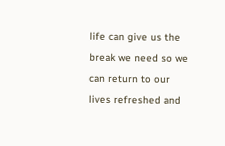life can give us the break we need so we can return to our lives refreshed and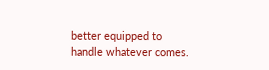better equipped to handle whatever comes.